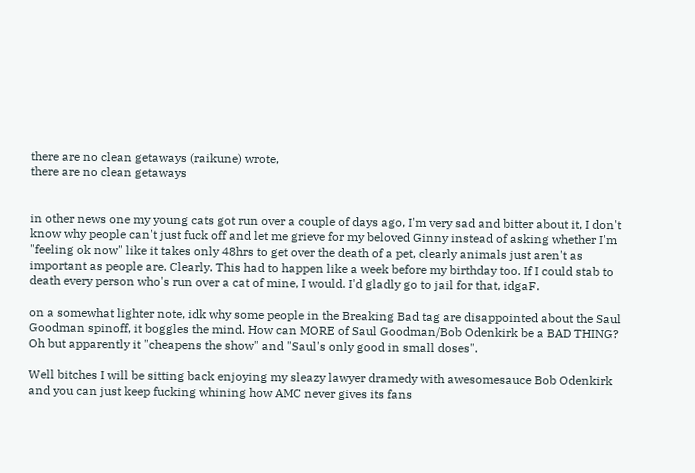there are no clean getaways (raikune) wrote,
there are no clean getaways


in other news one my young cats got run over a couple of days ago, I'm very sad and bitter about it, I don't know why people can't just fuck off and let me grieve for my beloved Ginny instead of asking whether I'm "feeling ok now" like it takes only 48hrs to get over the death of a pet, clearly animals just aren't as important as people are. Clearly. This had to happen like a week before my birthday too. If I could stab to death every person who's run over a cat of mine, I would. I'd gladly go to jail for that, idgaF.

on a somewhat lighter note, idk why some people in the Breaking Bad tag are disappointed about the Saul Goodman spinoff, it boggles the mind. How can MORE of Saul Goodman/Bob Odenkirk be a BAD THING? Oh but apparently it "cheapens the show" and "Saul's only good in small doses".

Well bitches I will be sitting back enjoying my sleazy lawyer dramedy with awesomesauce Bob Odenkirk and you can just keep fucking whining how AMC never gives its fans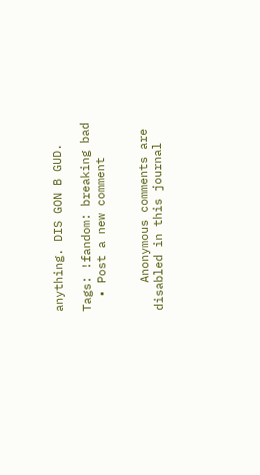anything. DIS GON B GUD.

Tags: !fandom: breaking bad
  • Post a new comment


    Anonymous comments are disabled in this journal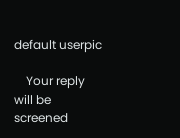default userpic

    Your reply will be screened